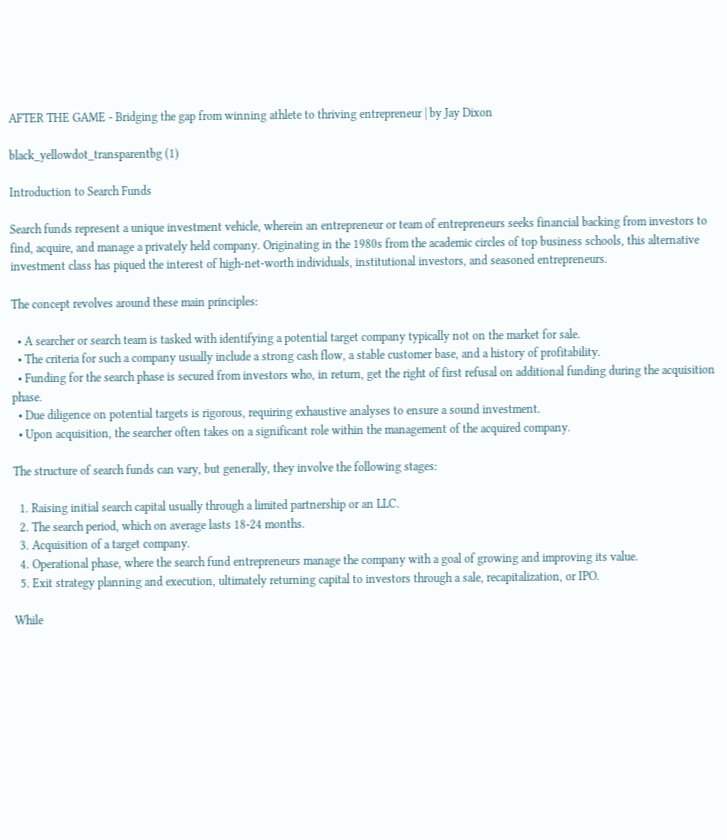AFTER THE GAME - Bridging the gap from winning athlete to thriving entrepreneur | by Jay Dixon

black_yellowdot_transparentbg (1)

Introduction to Search Funds

Search funds represent a unique investment vehicle, wherein an entrepreneur or team of entrepreneurs seeks financial backing from investors to find, acquire, and manage a privately held company. Originating in the 1980s from the academic circles of top business schools, this alternative investment class has piqued the interest of high-net-worth individuals, institutional investors, and seasoned entrepreneurs.

The concept revolves around these main principles:

  • A searcher or search team is tasked with identifying a potential target company typically not on the market for sale.
  • The criteria for such a company usually include a strong cash flow, a stable customer base, and a history of profitability.
  • Funding for the search phase is secured from investors who, in return, get the right of first refusal on additional funding during the acquisition phase.
  • Due diligence on potential targets is rigorous, requiring exhaustive analyses to ensure a sound investment.
  • Upon acquisition, the searcher often takes on a significant role within the management of the acquired company.

The structure of search funds can vary, but generally, they involve the following stages:

  1. Raising initial search capital usually through a limited partnership or an LLC.
  2. The search period, which on average lasts 18-24 months.
  3. Acquisition of a target company.
  4. Operational phase, where the search fund entrepreneurs manage the company with a goal of growing and improving its value.
  5. Exit strategy planning and execution, ultimately returning capital to investors through a sale, recapitalization, or IPO.

While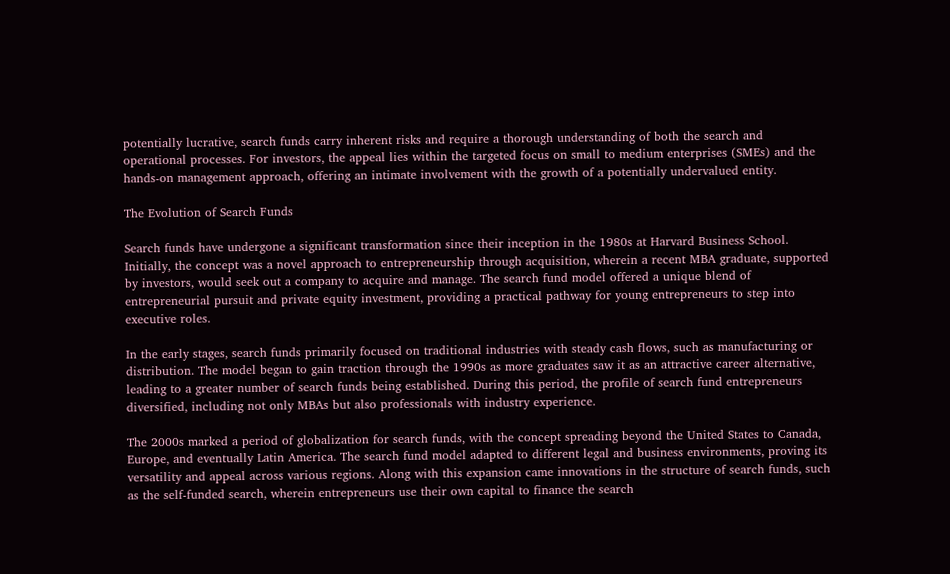potentially lucrative, search funds carry inherent risks and require a thorough understanding of both the search and operational processes. For investors, the appeal lies within the targeted focus on small to medium enterprises (SMEs) and the hands-on management approach, offering an intimate involvement with the growth of a potentially undervalued entity.

The Evolution of Search Funds

Search funds have undergone a significant transformation since their inception in the 1980s at Harvard Business School. Initially, the concept was a novel approach to entrepreneurship through acquisition, wherein a recent MBA graduate, supported by investors, would seek out a company to acquire and manage. The search fund model offered a unique blend of entrepreneurial pursuit and private equity investment, providing a practical pathway for young entrepreneurs to step into executive roles.

In the early stages, search funds primarily focused on traditional industries with steady cash flows, such as manufacturing or distribution. The model began to gain traction through the 1990s as more graduates saw it as an attractive career alternative, leading to a greater number of search funds being established. During this period, the profile of search fund entrepreneurs diversified, including not only MBAs but also professionals with industry experience.

The 2000s marked a period of globalization for search funds, with the concept spreading beyond the United States to Canada, Europe, and eventually Latin America. The search fund model adapted to different legal and business environments, proving its versatility and appeal across various regions. Along with this expansion came innovations in the structure of search funds, such as the self-funded search, wherein entrepreneurs use their own capital to finance the search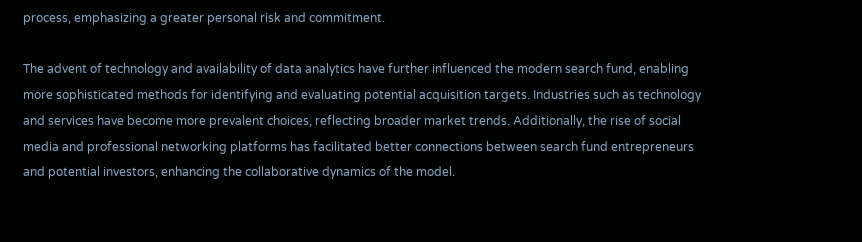process, emphasizing a greater personal risk and commitment.

The advent of technology and availability of data analytics have further influenced the modern search fund, enabling more sophisticated methods for identifying and evaluating potential acquisition targets. Industries such as technology and services have become more prevalent choices, reflecting broader market trends. Additionally, the rise of social media and professional networking platforms has facilitated better connections between search fund entrepreneurs and potential investors, enhancing the collaborative dynamics of the model.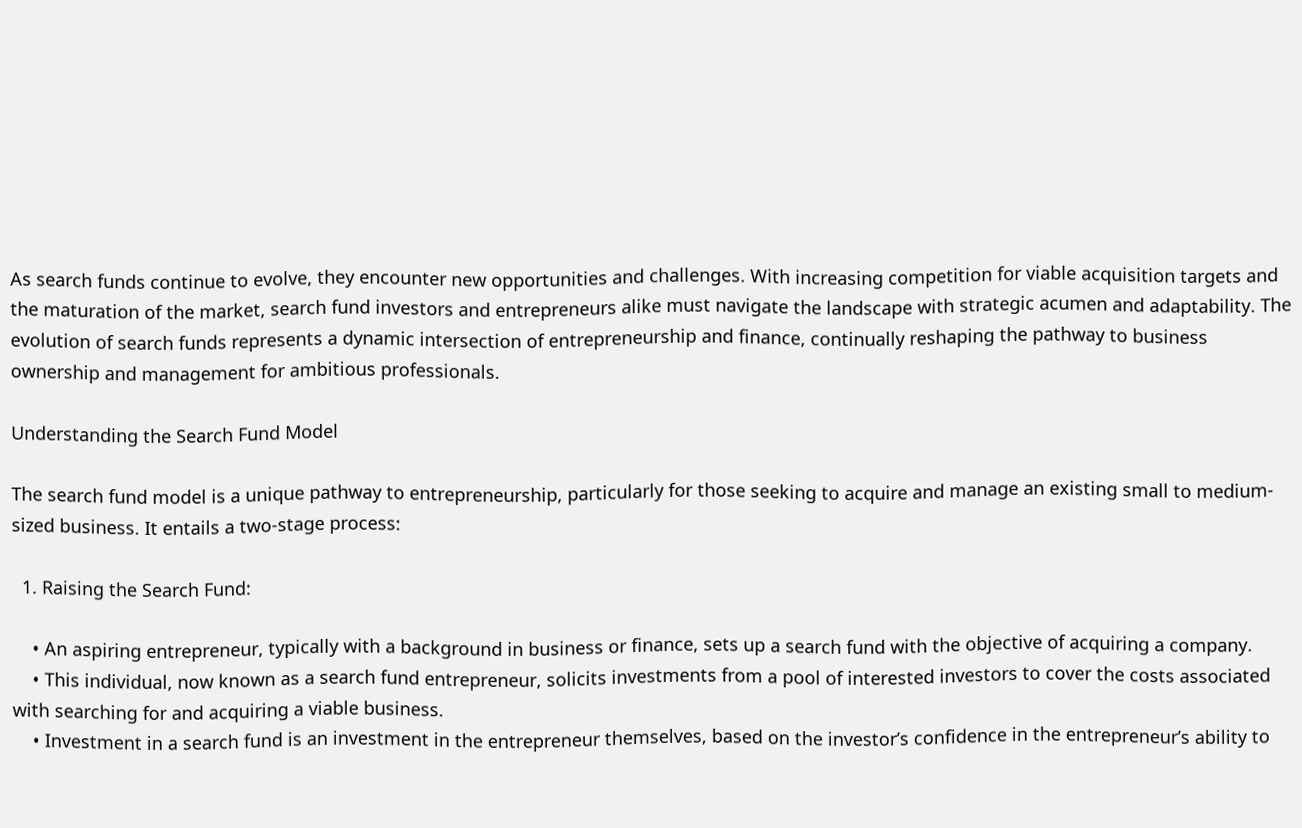As search funds continue to evolve, they encounter new opportunities and challenges. With increasing competition for viable acquisition targets and the maturation of the market, search fund investors and entrepreneurs alike must navigate the landscape with strategic acumen and adaptability. The evolution of search funds represents a dynamic intersection of entrepreneurship and finance, continually reshaping the pathway to business ownership and management for ambitious professionals.

Understanding the Search Fund Model

The search fund model is a unique pathway to entrepreneurship, particularly for those seeking to acquire and manage an existing small to medium-sized business. It entails a two-stage process:

  1. Raising the Search Fund:

    • An aspiring entrepreneur, typically with a background in business or finance, sets up a search fund with the objective of acquiring a company.
    • This individual, now known as a search fund entrepreneur, solicits investments from a pool of interested investors to cover the costs associated with searching for and acquiring a viable business.
    • Investment in a search fund is an investment in the entrepreneur themselves, based on the investor’s confidence in the entrepreneur’s ability to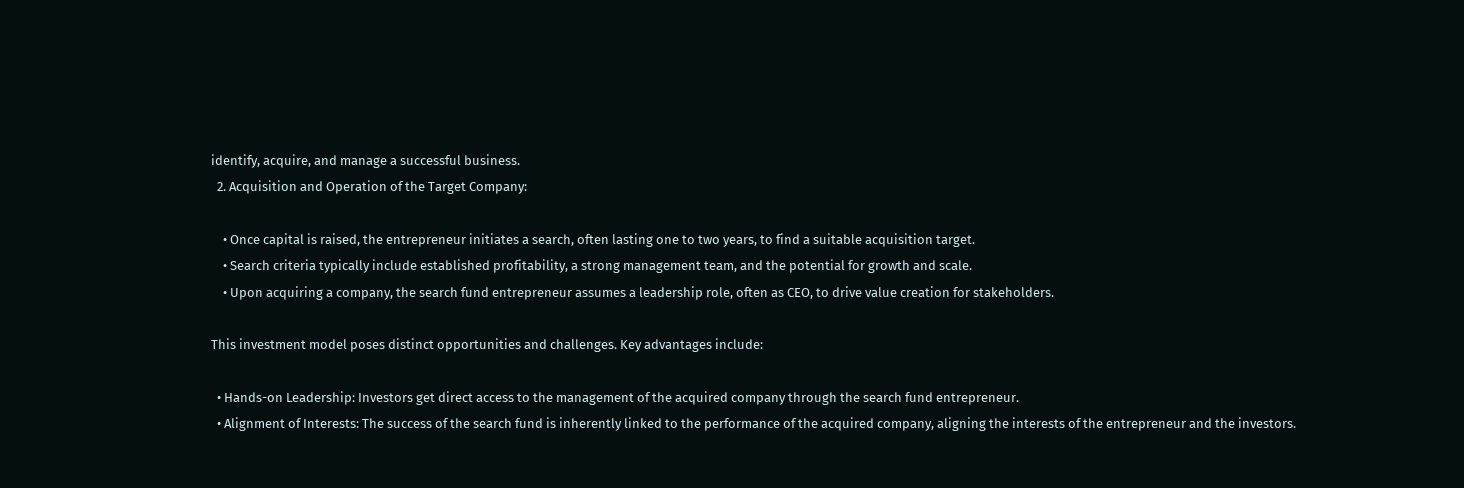identify, acquire, and manage a successful business.
  2. Acquisition and Operation of the Target Company:

    • Once capital is raised, the entrepreneur initiates a search, often lasting one to two years, to find a suitable acquisition target.
    • Search criteria typically include established profitability, a strong management team, and the potential for growth and scale.
    • Upon acquiring a company, the search fund entrepreneur assumes a leadership role, often as CEO, to drive value creation for stakeholders.

This investment model poses distinct opportunities and challenges. Key advantages include:

  • Hands-on Leadership: Investors get direct access to the management of the acquired company through the search fund entrepreneur.
  • Alignment of Interests: The success of the search fund is inherently linked to the performance of the acquired company, aligning the interests of the entrepreneur and the investors.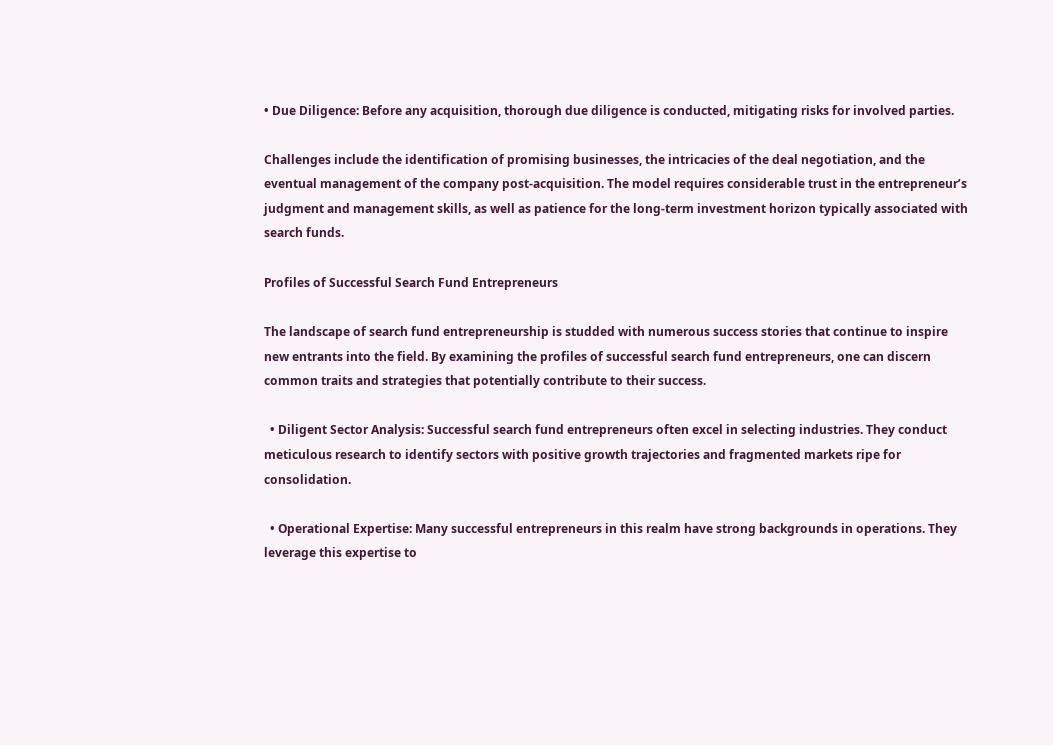• Due Diligence: Before any acquisition, thorough due diligence is conducted, mitigating risks for involved parties.

Challenges include the identification of promising businesses, the intricacies of the deal negotiation, and the eventual management of the company post-acquisition. The model requires considerable trust in the entrepreneur’s judgment and management skills, as well as patience for the long-term investment horizon typically associated with search funds.

Profiles of Successful Search Fund Entrepreneurs

The landscape of search fund entrepreneurship is studded with numerous success stories that continue to inspire new entrants into the field. By examining the profiles of successful search fund entrepreneurs, one can discern common traits and strategies that potentially contribute to their success.

  • Diligent Sector Analysis: Successful search fund entrepreneurs often excel in selecting industries. They conduct meticulous research to identify sectors with positive growth trajectories and fragmented markets ripe for consolidation.

  • Operational Expertise: Many successful entrepreneurs in this realm have strong backgrounds in operations. They leverage this expertise to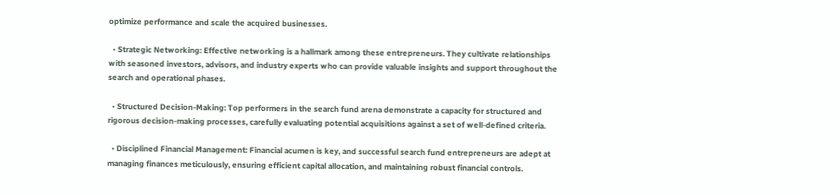optimize performance and scale the acquired businesses.

  • Strategic Networking: Effective networking is a hallmark among these entrepreneurs. They cultivate relationships with seasoned investors, advisors, and industry experts who can provide valuable insights and support throughout the search and operational phases.

  • Structured Decision-Making: Top performers in the search fund arena demonstrate a capacity for structured and rigorous decision-making processes, carefully evaluating potential acquisitions against a set of well-defined criteria.

  • Disciplined Financial Management: Financial acumen is key, and successful search fund entrepreneurs are adept at managing finances meticulously, ensuring efficient capital allocation, and maintaining robust financial controls.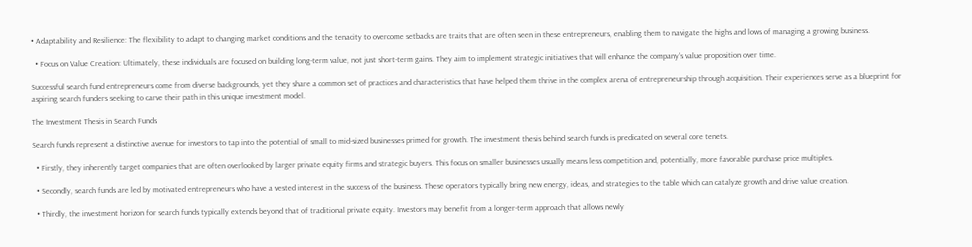• Adaptability and Resilience: The flexibility to adapt to changing market conditions and the tenacity to overcome setbacks are traits that are often seen in these entrepreneurs, enabling them to navigate the highs and lows of managing a growing business.

  • Focus on Value Creation: Ultimately, these individuals are focused on building long-term value, not just short-term gains. They aim to implement strategic initiatives that will enhance the company’s value proposition over time.

Successful search fund entrepreneurs come from diverse backgrounds, yet they share a common set of practices and characteristics that have helped them thrive in the complex arena of entrepreneurship through acquisition. Their experiences serve as a blueprint for aspiring search funders seeking to carve their path in this unique investment model.

The Investment Thesis in Search Funds

Search funds represent a distinctive avenue for investors to tap into the potential of small to mid-sized businesses primed for growth. The investment thesis behind search funds is predicated on several core tenets.

  • Firstly, they inherently target companies that are often overlooked by larger private equity firms and strategic buyers. This focus on smaller businesses usually means less competition and, potentially, more favorable purchase price multiples.

  • Secondly, search funds are led by motivated entrepreneurs who have a vested interest in the success of the business. These operators typically bring new energy, ideas, and strategies to the table which can catalyze growth and drive value creation.

  • Thirdly, the investment horizon for search funds typically extends beyond that of traditional private equity. Investors may benefit from a longer-term approach that allows newly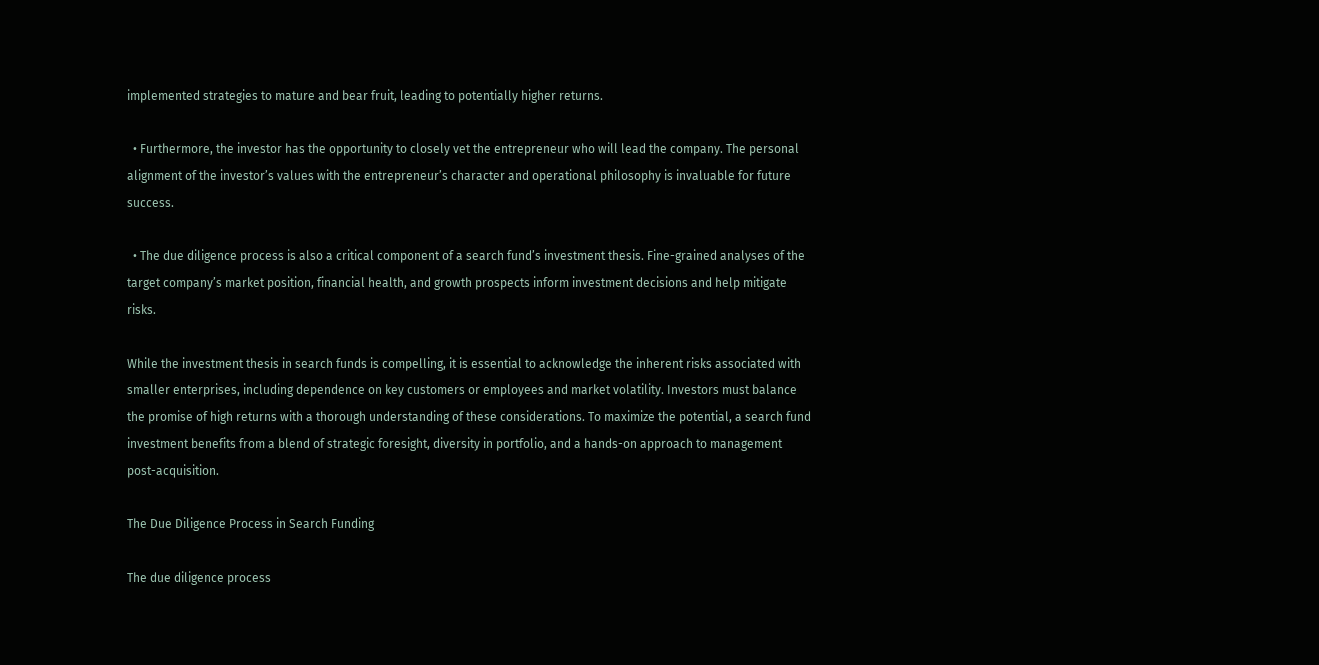implemented strategies to mature and bear fruit, leading to potentially higher returns.

  • Furthermore, the investor has the opportunity to closely vet the entrepreneur who will lead the company. The personal alignment of the investor’s values with the entrepreneur’s character and operational philosophy is invaluable for future success.

  • The due diligence process is also a critical component of a search fund’s investment thesis. Fine-grained analyses of the target company’s market position, financial health, and growth prospects inform investment decisions and help mitigate risks.

While the investment thesis in search funds is compelling, it is essential to acknowledge the inherent risks associated with smaller enterprises, including dependence on key customers or employees and market volatility. Investors must balance the promise of high returns with a thorough understanding of these considerations. To maximize the potential, a search fund investment benefits from a blend of strategic foresight, diversity in portfolio, and a hands-on approach to management post-acquisition.

The Due Diligence Process in Search Funding

The due diligence process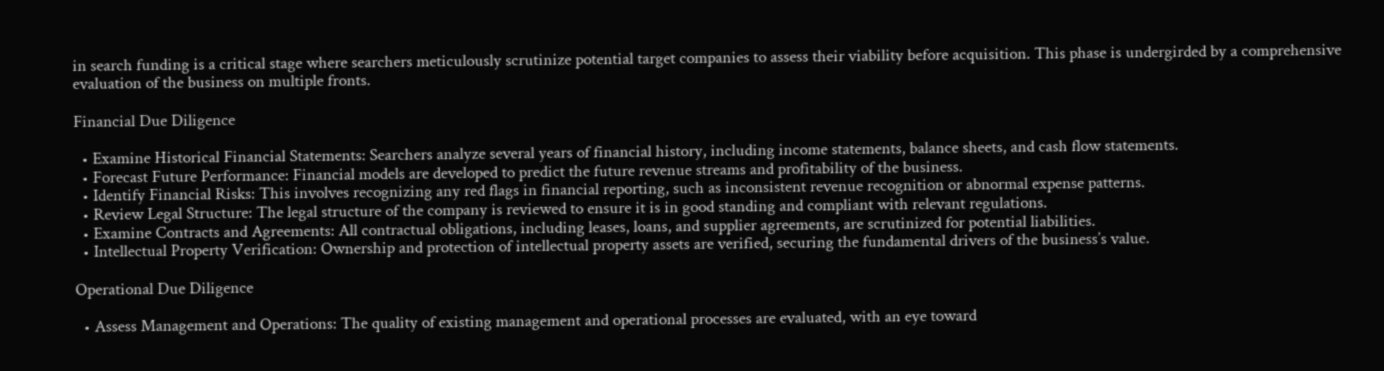in search funding is a critical stage where searchers meticulously scrutinize potential target companies to assess their viability before acquisition. This phase is undergirded by a comprehensive evaluation of the business on multiple fronts.

Financial Due Diligence

  • Examine Historical Financial Statements: Searchers analyze several years of financial history, including income statements, balance sheets, and cash flow statements.
  • Forecast Future Performance: Financial models are developed to predict the future revenue streams and profitability of the business.
  • Identify Financial Risks: This involves recognizing any red flags in financial reporting, such as inconsistent revenue recognition or abnormal expense patterns.
  • Review Legal Structure: The legal structure of the company is reviewed to ensure it is in good standing and compliant with relevant regulations.
  • Examine Contracts and Agreements: All contractual obligations, including leases, loans, and supplier agreements, are scrutinized for potential liabilities.
  • Intellectual Property Verification: Ownership and protection of intellectual property assets are verified, securing the fundamental drivers of the business’s value.

Operational Due Diligence

  • Assess Management and Operations: The quality of existing management and operational processes are evaluated, with an eye toward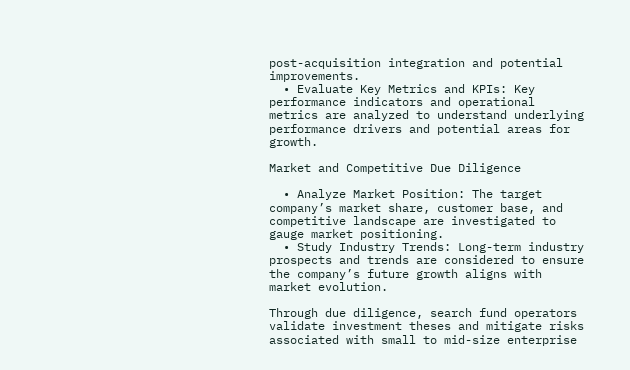post-acquisition integration and potential improvements.
  • Evaluate Key Metrics and KPIs: Key performance indicators and operational metrics are analyzed to understand underlying performance drivers and potential areas for growth.

Market and Competitive Due Diligence

  • Analyze Market Position: The target company’s market share, customer base, and competitive landscape are investigated to gauge market positioning.
  • Study Industry Trends: Long-term industry prospects and trends are considered to ensure the company’s future growth aligns with market evolution.

Through due diligence, search fund operators validate investment theses and mitigate risks associated with small to mid-size enterprise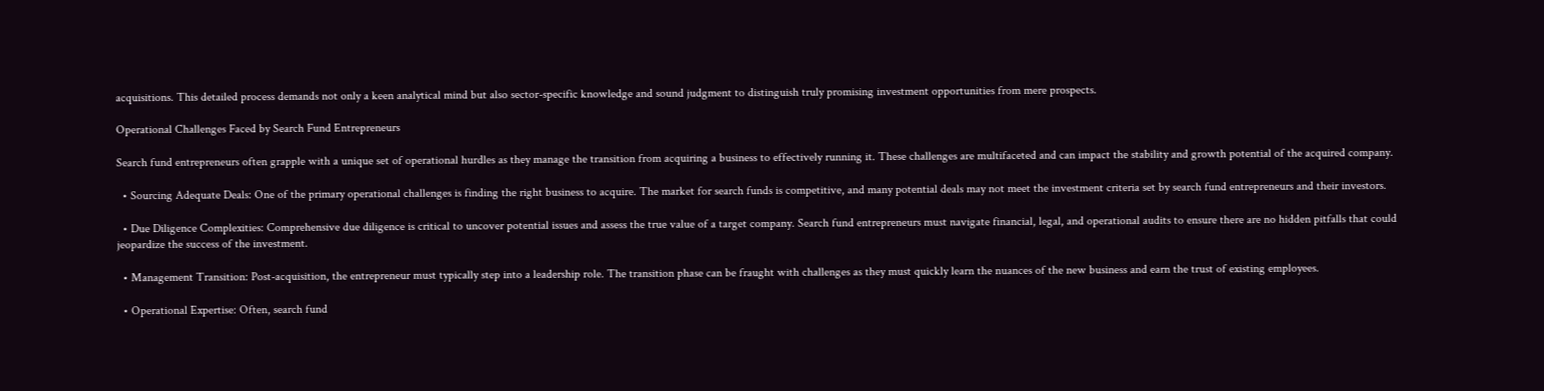acquisitions. This detailed process demands not only a keen analytical mind but also sector-specific knowledge and sound judgment to distinguish truly promising investment opportunities from mere prospects.

Operational Challenges Faced by Search Fund Entrepreneurs

Search fund entrepreneurs often grapple with a unique set of operational hurdles as they manage the transition from acquiring a business to effectively running it. These challenges are multifaceted and can impact the stability and growth potential of the acquired company.

  • Sourcing Adequate Deals: One of the primary operational challenges is finding the right business to acquire. The market for search funds is competitive, and many potential deals may not meet the investment criteria set by search fund entrepreneurs and their investors.

  • Due Diligence Complexities: Comprehensive due diligence is critical to uncover potential issues and assess the true value of a target company. Search fund entrepreneurs must navigate financial, legal, and operational audits to ensure there are no hidden pitfalls that could jeopardize the success of the investment.

  • Management Transition: Post-acquisition, the entrepreneur must typically step into a leadership role. The transition phase can be fraught with challenges as they must quickly learn the nuances of the new business and earn the trust of existing employees.

  • Operational Expertise: Often, search fund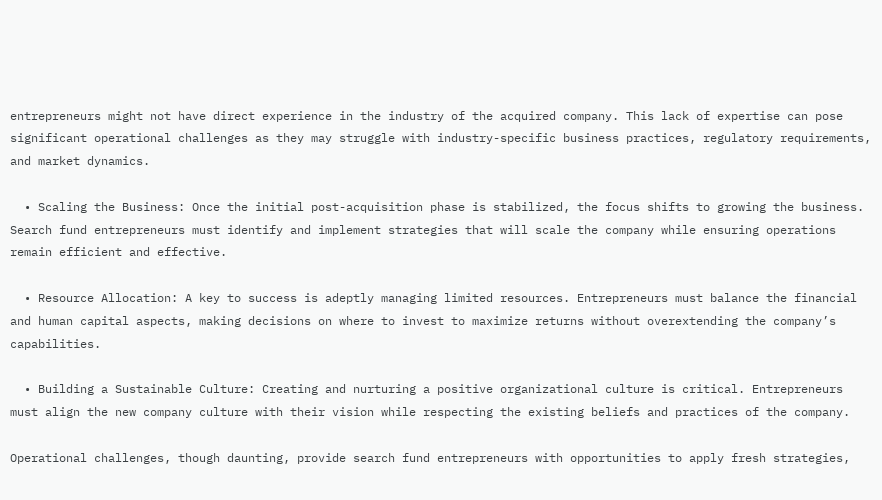entrepreneurs might not have direct experience in the industry of the acquired company. This lack of expertise can pose significant operational challenges as they may struggle with industry-specific business practices, regulatory requirements, and market dynamics.

  • Scaling the Business: Once the initial post-acquisition phase is stabilized, the focus shifts to growing the business. Search fund entrepreneurs must identify and implement strategies that will scale the company while ensuring operations remain efficient and effective.

  • Resource Allocation: A key to success is adeptly managing limited resources. Entrepreneurs must balance the financial and human capital aspects, making decisions on where to invest to maximize returns without overextending the company’s capabilities.

  • Building a Sustainable Culture: Creating and nurturing a positive organizational culture is critical. Entrepreneurs must align the new company culture with their vision while respecting the existing beliefs and practices of the company.

Operational challenges, though daunting, provide search fund entrepreneurs with opportunities to apply fresh strategies,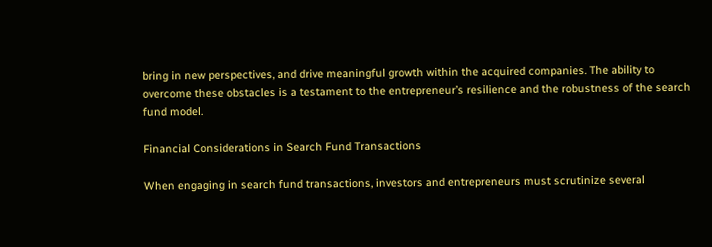bring in new perspectives, and drive meaningful growth within the acquired companies. The ability to overcome these obstacles is a testament to the entrepreneur’s resilience and the robustness of the search fund model.

Financial Considerations in Search Fund Transactions

When engaging in search fund transactions, investors and entrepreneurs must scrutinize several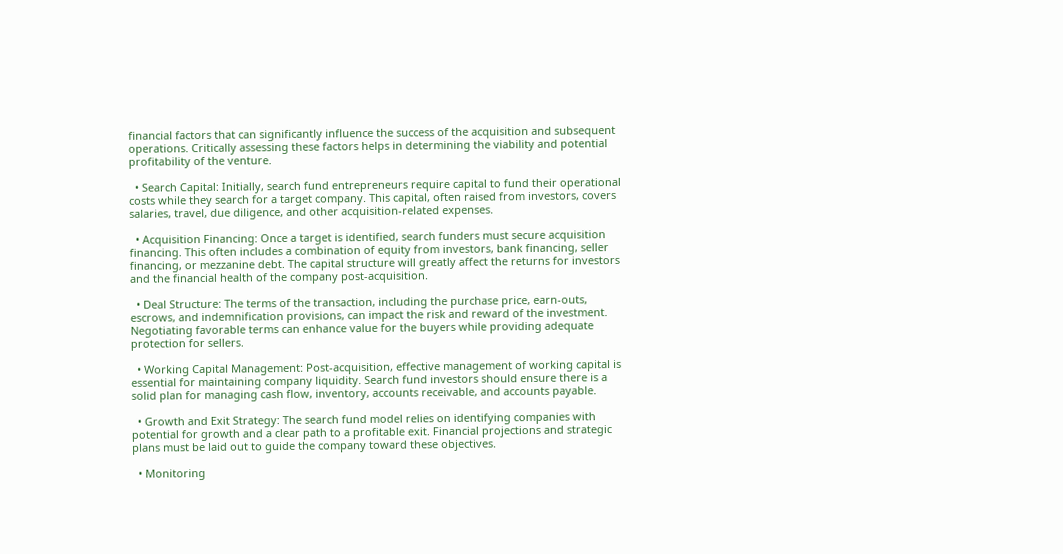financial factors that can significantly influence the success of the acquisition and subsequent operations. Critically assessing these factors helps in determining the viability and potential profitability of the venture.

  • Search Capital: Initially, search fund entrepreneurs require capital to fund their operational costs while they search for a target company. This capital, often raised from investors, covers salaries, travel, due diligence, and other acquisition-related expenses.

  • Acquisition Financing: Once a target is identified, search funders must secure acquisition financing. This often includes a combination of equity from investors, bank financing, seller financing, or mezzanine debt. The capital structure will greatly affect the returns for investors and the financial health of the company post-acquisition.

  • Deal Structure: The terms of the transaction, including the purchase price, earn-outs, escrows, and indemnification provisions, can impact the risk and reward of the investment. Negotiating favorable terms can enhance value for the buyers while providing adequate protection for sellers.

  • Working Capital Management: Post-acquisition, effective management of working capital is essential for maintaining company liquidity. Search fund investors should ensure there is a solid plan for managing cash flow, inventory, accounts receivable, and accounts payable.

  • Growth and Exit Strategy: The search fund model relies on identifying companies with potential for growth and a clear path to a profitable exit. Financial projections and strategic plans must be laid out to guide the company toward these objectives.

  • Monitoring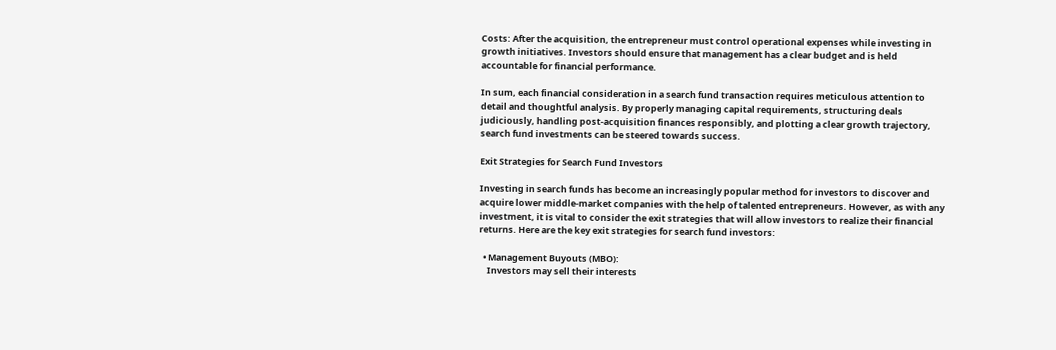Costs: After the acquisition, the entrepreneur must control operational expenses while investing in growth initiatives. Investors should ensure that management has a clear budget and is held accountable for financial performance.

In sum, each financial consideration in a search fund transaction requires meticulous attention to detail and thoughtful analysis. By properly managing capital requirements, structuring deals judiciously, handling post-acquisition finances responsibly, and plotting a clear growth trajectory, search fund investments can be steered towards success.

Exit Strategies for Search Fund Investors

Investing in search funds has become an increasingly popular method for investors to discover and acquire lower middle-market companies with the help of talented entrepreneurs. However, as with any investment, it is vital to consider the exit strategies that will allow investors to realize their financial returns. Here are the key exit strategies for search fund investors:

  • Management Buyouts (MBO):
    Investors may sell their interests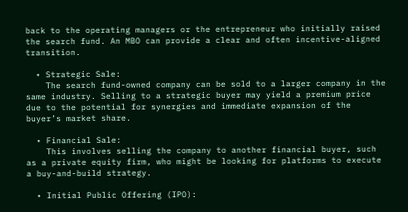back to the operating managers or the entrepreneur who initially raised the search fund. An MBO can provide a clear and often incentive-aligned transition.

  • Strategic Sale:
    The search fund-owned company can be sold to a larger company in the same industry. Selling to a strategic buyer may yield a premium price due to the potential for synergies and immediate expansion of the buyer’s market share.

  • Financial Sale:
    This involves selling the company to another financial buyer, such as a private equity firm, who might be looking for platforms to execute a buy-and-build strategy.

  • Initial Public Offering (IPO):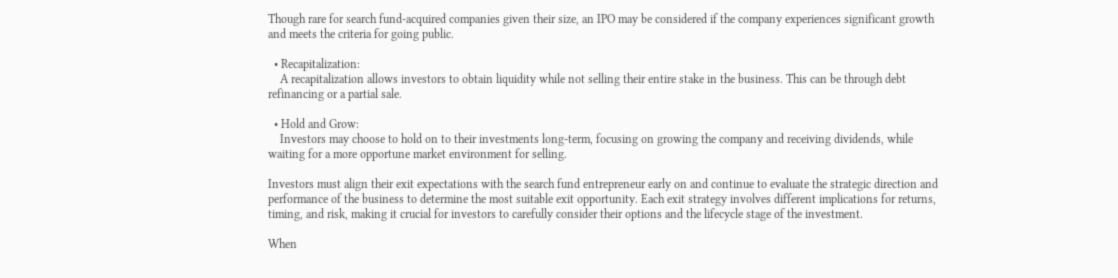Though rare for search fund-acquired companies given their size, an IPO may be considered if the company experiences significant growth and meets the criteria for going public.

  • Recapitalization:
    A recapitalization allows investors to obtain liquidity while not selling their entire stake in the business. This can be through debt refinancing or a partial sale.

  • Hold and Grow:
    Investors may choose to hold on to their investments long-term, focusing on growing the company and receiving dividends, while waiting for a more opportune market environment for selling.

Investors must align their exit expectations with the search fund entrepreneur early on and continue to evaluate the strategic direction and performance of the business to determine the most suitable exit opportunity. Each exit strategy involves different implications for returns, timing, and risk, making it crucial for investors to carefully consider their options and the lifecycle stage of the investment.

When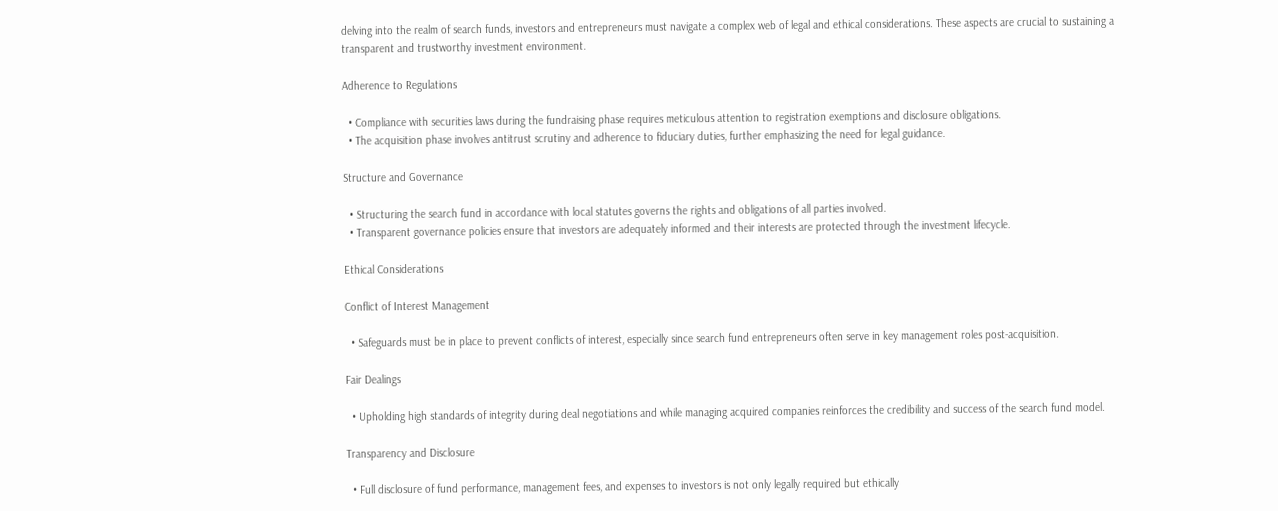delving into the realm of search funds, investors and entrepreneurs must navigate a complex web of legal and ethical considerations. These aspects are crucial to sustaining a transparent and trustworthy investment environment.

Adherence to Regulations

  • Compliance with securities laws during the fundraising phase requires meticulous attention to registration exemptions and disclosure obligations.
  • The acquisition phase involves antitrust scrutiny and adherence to fiduciary duties, further emphasizing the need for legal guidance.

Structure and Governance

  • Structuring the search fund in accordance with local statutes governs the rights and obligations of all parties involved.
  • Transparent governance policies ensure that investors are adequately informed and their interests are protected through the investment lifecycle.

Ethical Considerations

Conflict of Interest Management

  • Safeguards must be in place to prevent conflicts of interest, especially since search fund entrepreneurs often serve in key management roles post-acquisition.

Fair Dealings

  • Upholding high standards of integrity during deal negotiations and while managing acquired companies reinforces the credibility and success of the search fund model.

Transparency and Disclosure

  • Full disclosure of fund performance, management fees, and expenses to investors is not only legally required but ethically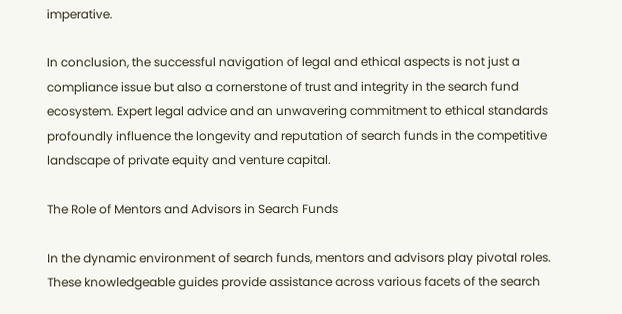imperative.

In conclusion, the successful navigation of legal and ethical aspects is not just a compliance issue but also a cornerstone of trust and integrity in the search fund ecosystem. Expert legal advice and an unwavering commitment to ethical standards profoundly influence the longevity and reputation of search funds in the competitive landscape of private equity and venture capital.

The Role of Mentors and Advisors in Search Funds

In the dynamic environment of search funds, mentors and advisors play pivotal roles. These knowledgeable guides provide assistance across various facets of the search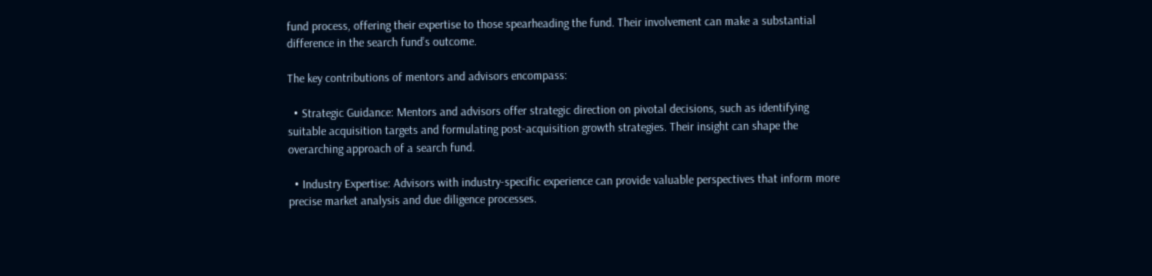fund process, offering their expertise to those spearheading the fund. Their involvement can make a substantial difference in the search fund’s outcome.

The key contributions of mentors and advisors encompass:

  • Strategic Guidance: Mentors and advisors offer strategic direction on pivotal decisions, such as identifying suitable acquisition targets and formulating post-acquisition growth strategies. Their insight can shape the overarching approach of a search fund.

  • Industry Expertise: Advisors with industry-specific experience can provide valuable perspectives that inform more precise market analysis and due diligence processes.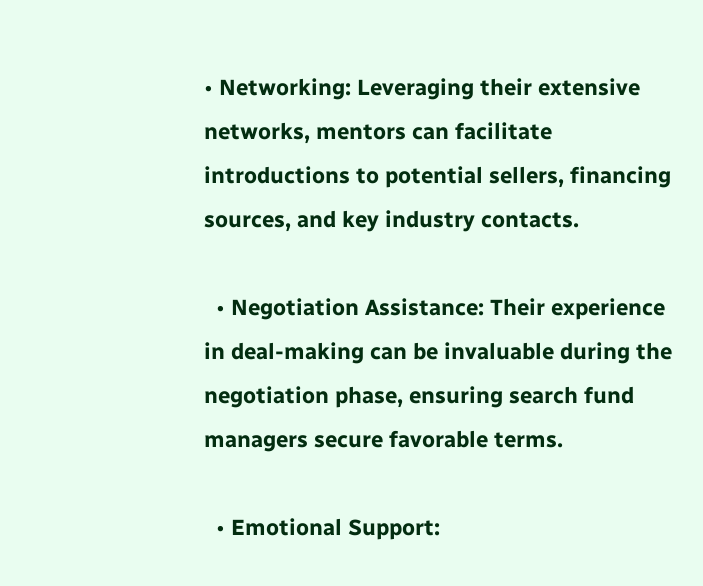• Networking: Leveraging their extensive networks, mentors can facilitate introductions to potential sellers, financing sources, and key industry contacts.

  • Negotiation Assistance: Their experience in deal-making can be invaluable during the negotiation phase, ensuring search fund managers secure favorable terms.

  • Emotional Support: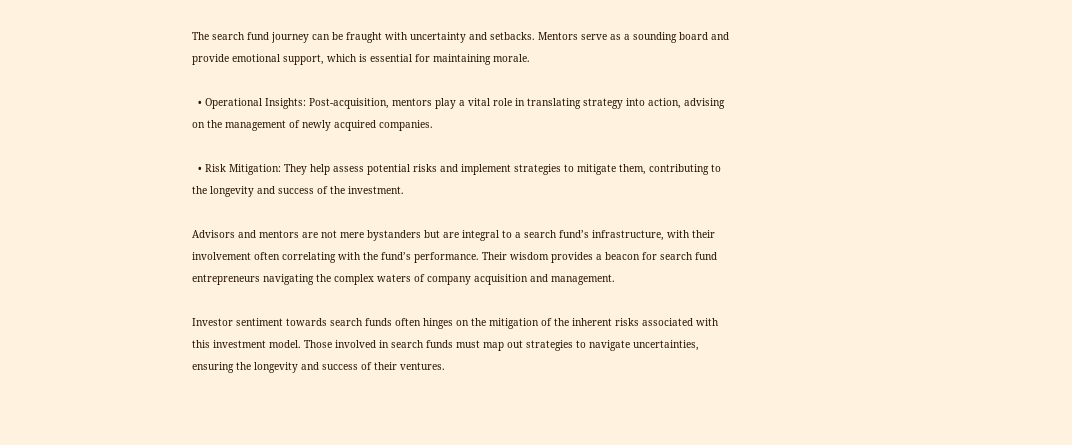The search fund journey can be fraught with uncertainty and setbacks. Mentors serve as a sounding board and provide emotional support, which is essential for maintaining morale.

  • Operational Insights: Post-acquisition, mentors play a vital role in translating strategy into action, advising on the management of newly acquired companies.

  • Risk Mitigation: They help assess potential risks and implement strategies to mitigate them, contributing to the longevity and success of the investment.

Advisors and mentors are not mere bystanders but are integral to a search fund’s infrastructure, with their involvement often correlating with the fund’s performance. Their wisdom provides a beacon for search fund entrepreneurs navigating the complex waters of company acquisition and management.

Investor sentiment towards search funds often hinges on the mitigation of the inherent risks associated with this investment model. Those involved in search funds must map out strategies to navigate uncertainties, ensuring the longevity and success of their ventures.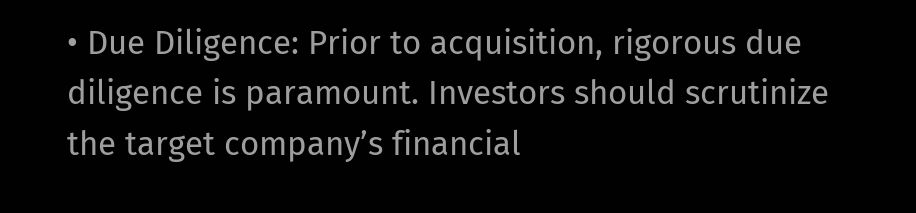• Due Diligence: Prior to acquisition, rigorous due diligence is paramount. Investors should scrutinize the target company’s financial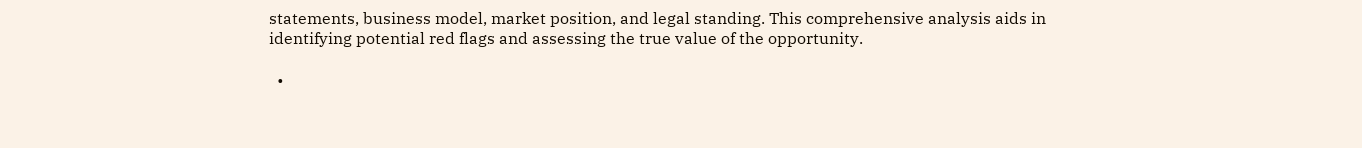statements, business model, market position, and legal standing. This comprehensive analysis aids in identifying potential red flags and assessing the true value of the opportunity.

  •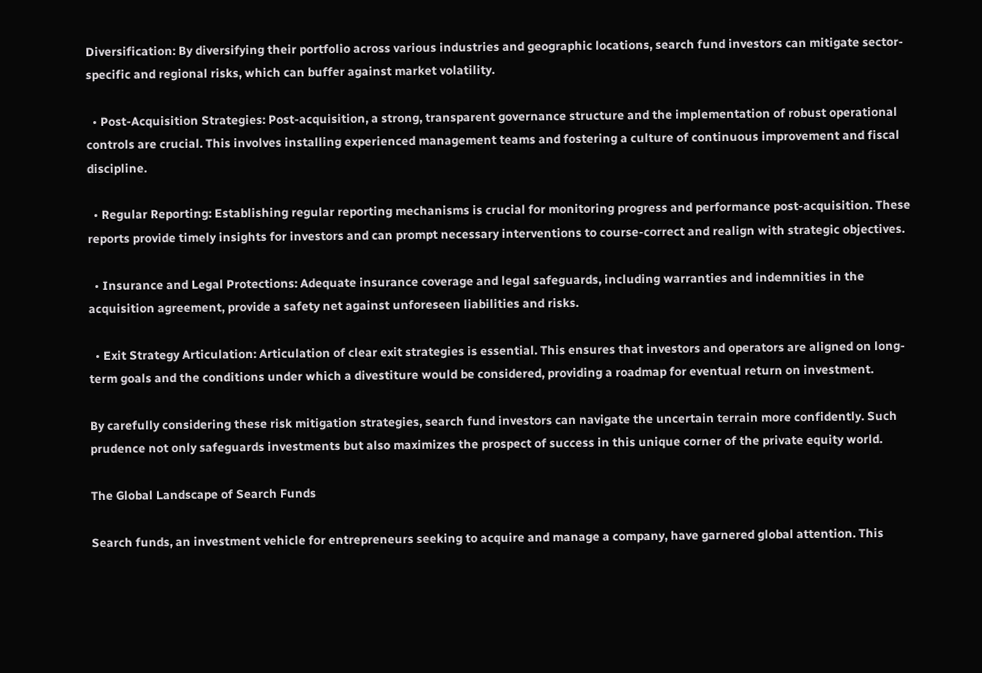Diversification: By diversifying their portfolio across various industries and geographic locations, search fund investors can mitigate sector-specific and regional risks, which can buffer against market volatility.

  • Post-Acquisition Strategies: Post-acquisition, a strong, transparent governance structure and the implementation of robust operational controls are crucial. This involves installing experienced management teams and fostering a culture of continuous improvement and fiscal discipline.

  • Regular Reporting: Establishing regular reporting mechanisms is crucial for monitoring progress and performance post-acquisition. These reports provide timely insights for investors and can prompt necessary interventions to course-correct and realign with strategic objectives.

  • Insurance and Legal Protections: Adequate insurance coverage and legal safeguards, including warranties and indemnities in the acquisition agreement, provide a safety net against unforeseen liabilities and risks.

  • Exit Strategy Articulation: Articulation of clear exit strategies is essential. This ensures that investors and operators are aligned on long-term goals and the conditions under which a divestiture would be considered, providing a roadmap for eventual return on investment.

By carefully considering these risk mitigation strategies, search fund investors can navigate the uncertain terrain more confidently. Such prudence not only safeguards investments but also maximizes the prospect of success in this unique corner of the private equity world.

The Global Landscape of Search Funds

Search funds, an investment vehicle for entrepreneurs seeking to acquire and manage a company, have garnered global attention. This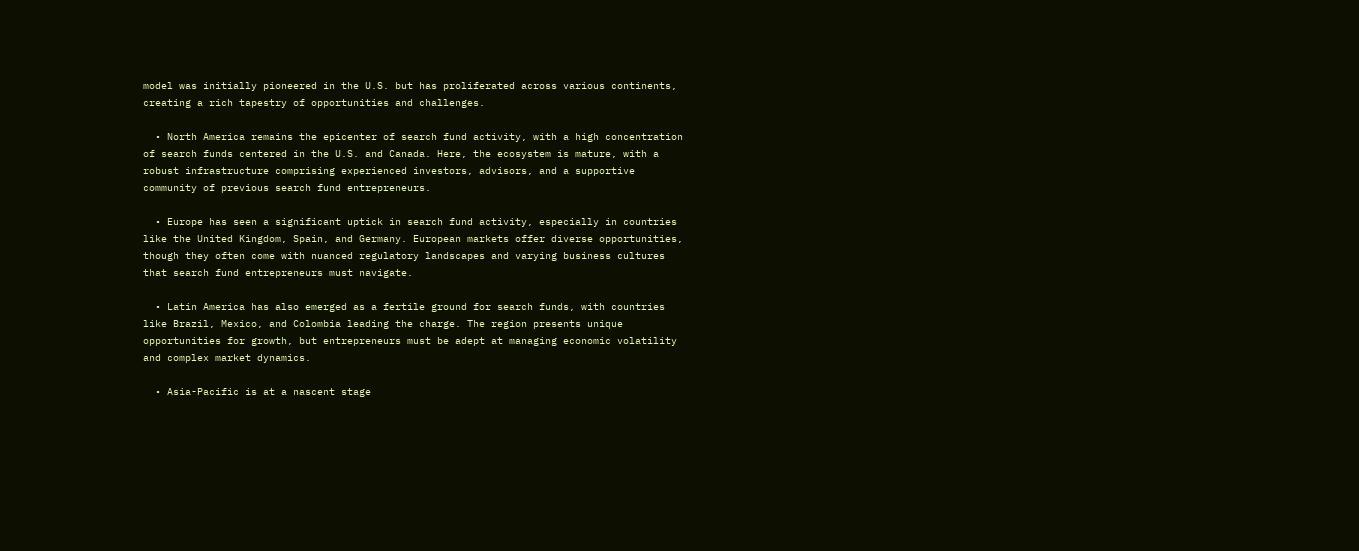model was initially pioneered in the U.S. but has proliferated across various continents, creating a rich tapestry of opportunities and challenges.

  • North America remains the epicenter of search fund activity, with a high concentration of search funds centered in the U.S. and Canada. Here, the ecosystem is mature, with a robust infrastructure comprising experienced investors, advisors, and a supportive community of previous search fund entrepreneurs.

  • Europe has seen a significant uptick in search fund activity, especially in countries like the United Kingdom, Spain, and Germany. European markets offer diverse opportunities, though they often come with nuanced regulatory landscapes and varying business cultures that search fund entrepreneurs must navigate.

  • Latin America has also emerged as a fertile ground for search funds, with countries like Brazil, Mexico, and Colombia leading the charge. The region presents unique opportunities for growth, but entrepreneurs must be adept at managing economic volatility and complex market dynamics.

  • Asia-Pacific is at a nascent stage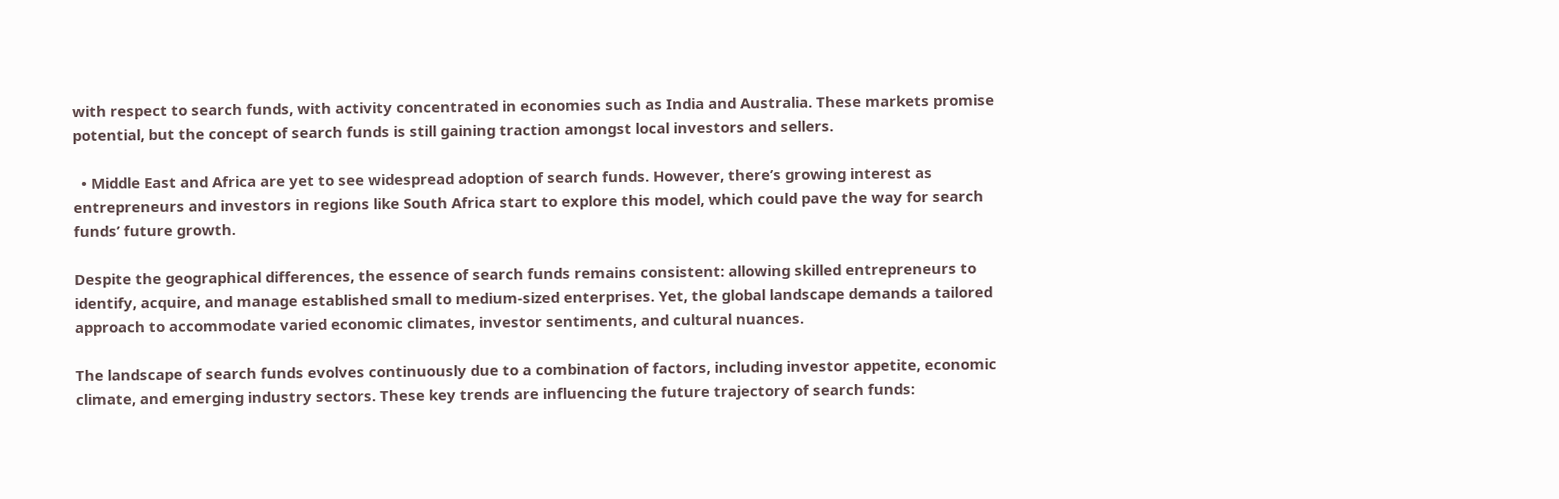with respect to search funds, with activity concentrated in economies such as India and Australia. These markets promise potential, but the concept of search funds is still gaining traction amongst local investors and sellers.

  • Middle East and Africa are yet to see widespread adoption of search funds. However, there’s growing interest as entrepreneurs and investors in regions like South Africa start to explore this model, which could pave the way for search funds’ future growth.

Despite the geographical differences, the essence of search funds remains consistent: allowing skilled entrepreneurs to identify, acquire, and manage established small to medium-sized enterprises. Yet, the global landscape demands a tailored approach to accommodate varied economic climates, investor sentiments, and cultural nuances.

The landscape of search funds evolves continuously due to a combination of factors, including investor appetite, economic climate, and emerging industry sectors. These key trends are influencing the future trajectory of search funds: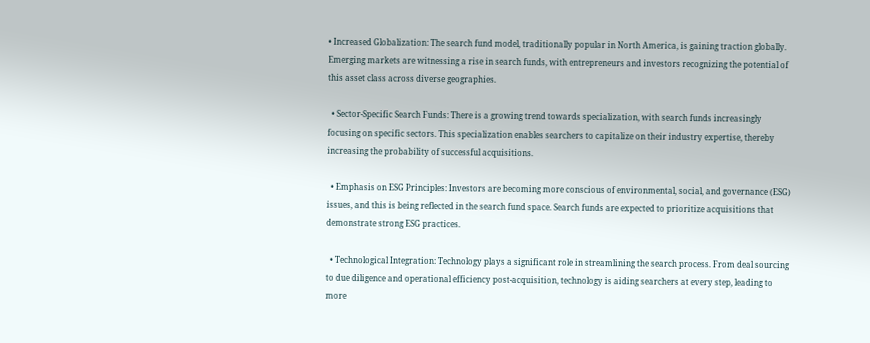• Increased Globalization: The search fund model, traditionally popular in North America, is gaining traction globally. Emerging markets are witnessing a rise in search funds, with entrepreneurs and investors recognizing the potential of this asset class across diverse geographies.

  • Sector-Specific Search Funds: There is a growing trend towards specialization, with search funds increasingly focusing on specific sectors. This specialization enables searchers to capitalize on their industry expertise, thereby increasing the probability of successful acquisitions.

  • Emphasis on ESG Principles: Investors are becoming more conscious of environmental, social, and governance (ESG) issues, and this is being reflected in the search fund space. Search funds are expected to prioritize acquisitions that demonstrate strong ESG practices.

  • Technological Integration: Technology plays a significant role in streamlining the search process. From deal sourcing to due diligence and operational efficiency post-acquisition, technology is aiding searchers at every step, leading to more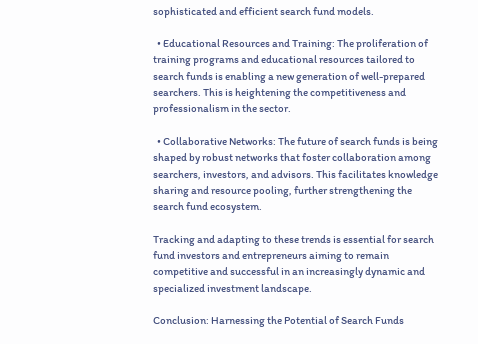sophisticated and efficient search fund models.

  • Educational Resources and Training: The proliferation of training programs and educational resources tailored to search funds is enabling a new generation of well-prepared searchers. This is heightening the competitiveness and professionalism in the sector.

  • Collaborative Networks: The future of search funds is being shaped by robust networks that foster collaboration among searchers, investors, and advisors. This facilitates knowledge sharing and resource pooling, further strengthening the search fund ecosystem.

Tracking and adapting to these trends is essential for search fund investors and entrepreneurs aiming to remain competitive and successful in an increasingly dynamic and specialized investment landscape.

Conclusion: Harnessing the Potential of Search Funds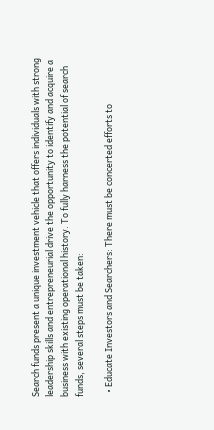Search funds present a unique investment vehicle that offers individuals with strong leadership skills and entrepreneurial drive the opportunity to identify and acquire a business with existing operational history. To fully harness the potential of search funds, several steps must be taken:

  • Educate Investors and Searchers: There must be concerted efforts to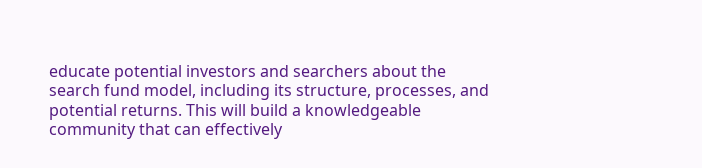educate potential investors and searchers about the search fund model, including its structure, processes, and potential returns. This will build a knowledgeable community that can effectively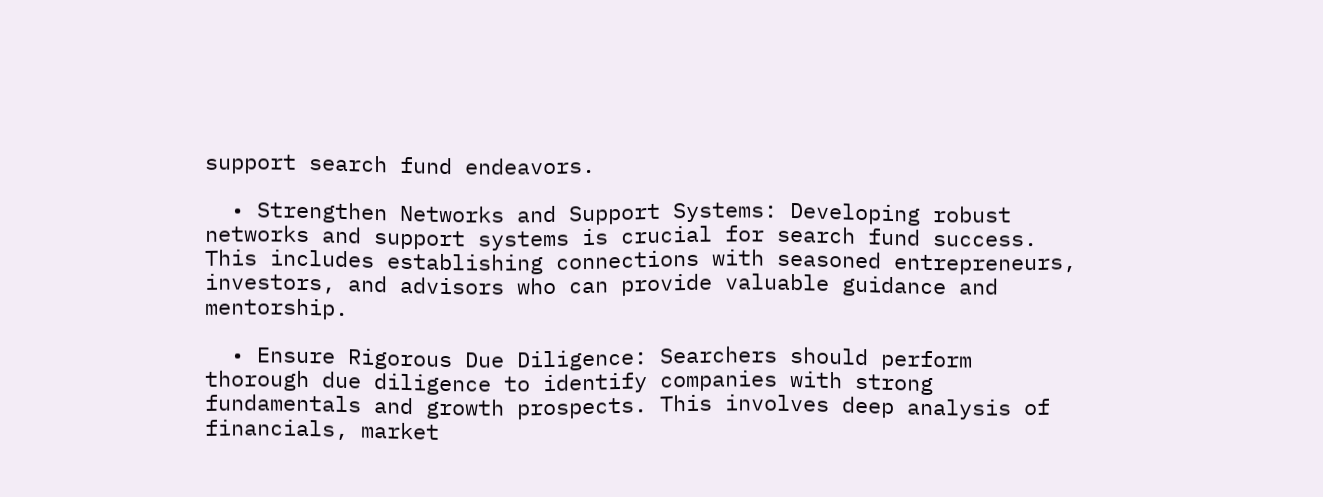support search fund endeavors.

  • Strengthen Networks and Support Systems: Developing robust networks and support systems is crucial for search fund success. This includes establishing connections with seasoned entrepreneurs, investors, and advisors who can provide valuable guidance and mentorship.

  • Ensure Rigorous Due Diligence: Searchers should perform thorough due diligence to identify companies with strong fundamentals and growth prospects. This involves deep analysis of financials, market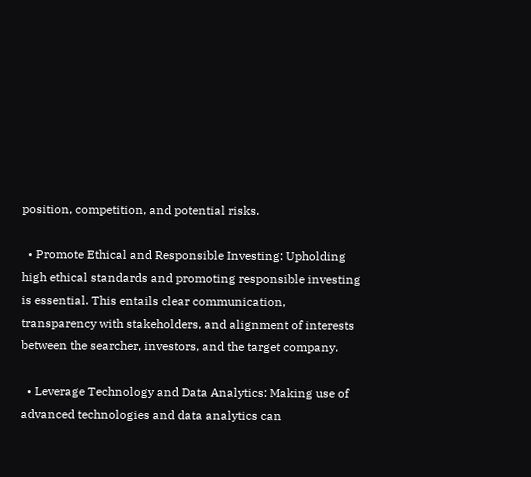position, competition, and potential risks.

  • Promote Ethical and Responsible Investing: Upholding high ethical standards and promoting responsible investing is essential. This entails clear communication, transparency with stakeholders, and alignment of interests between the searcher, investors, and the target company.

  • Leverage Technology and Data Analytics: Making use of advanced technologies and data analytics can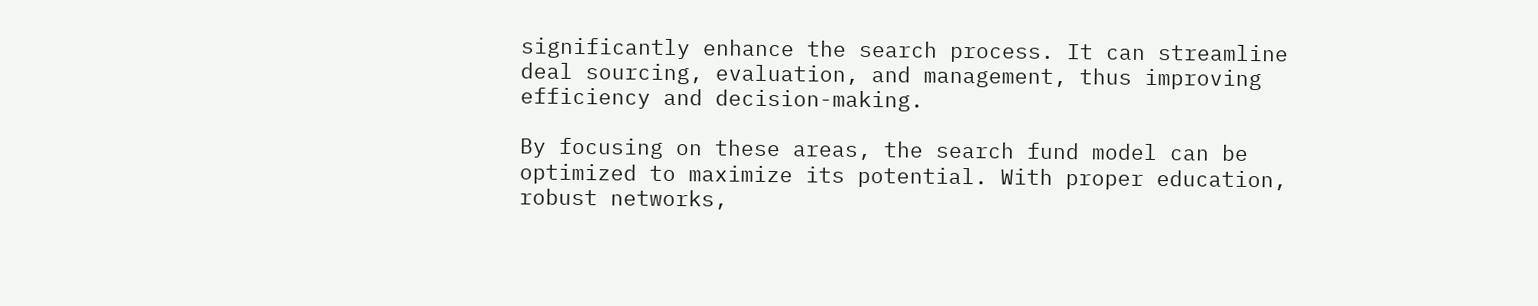significantly enhance the search process. It can streamline deal sourcing, evaluation, and management, thus improving efficiency and decision-making.

By focusing on these areas, the search fund model can be optimized to maximize its potential. With proper education, robust networks,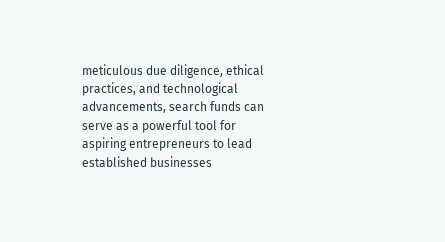meticulous due diligence, ethical practices, and technological advancements, search funds can serve as a powerful tool for aspiring entrepreneurs to lead established businesses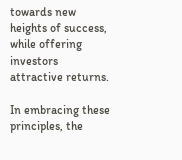towards new heights of success, while offering investors attractive returns.

In embracing these principles, the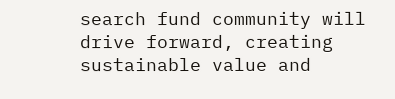search fund community will drive forward, creating sustainable value and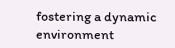fostering a dynamic environment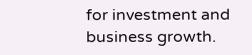for investment and business growth.